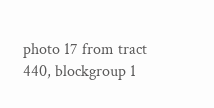photo 17 from tract 440, blockgroup 1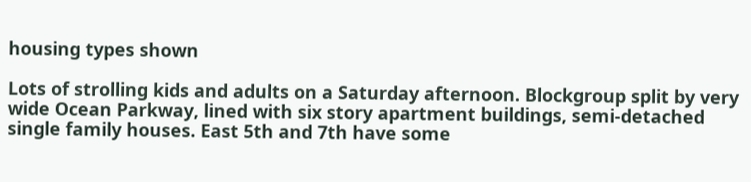housing types shown

Lots of strolling kids and adults on a Saturday afternoon. Blockgroup split by very wide Ocean Parkway, lined with six story apartment buildings, semi-detached single family houses. East 5th and 7th have some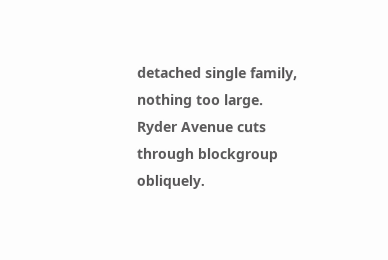detached single family, nothing too large. Ryder Avenue cuts through blockgroup obliquely.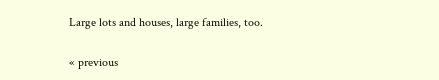Large lots and houses, large families, too.

« previous